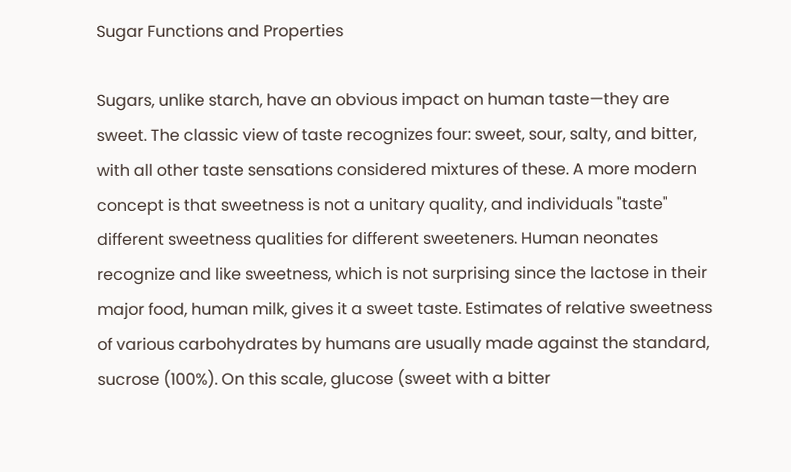Sugar Functions and Properties

Sugars, unlike starch, have an obvious impact on human taste—they are sweet. The classic view of taste recognizes four: sweet, sour, salty, and bitter, with all other taste sensations considered mixtures of these. A more modern concept is that sweetness is not a unitary quality, and individuals "taste" different sweetness qualities for different sweeteners. Human neonates recognize and like sweetness, which is not surprising since the lactose in their major food, human milk, gives it a sweet taste. Estimates of relative sweetness of various carbohydrates by humans are usually made against the standard, sucrose (100%). On this scale, glucose (sweet with a bitter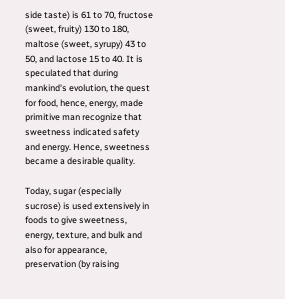side taste) is 61 to 70, fructose (sweet, fruity) 130 to 180, maltose (sweet, syrupy) 43 to 50, and lactose 15 to 40. It is speculated that during mankind's evolution, the quest for food, hence, energy, made primitive man recognize that sweetness indicated safety and energy. Hence, sweetness became a desirable quality.

Today, sugar (especially sucrose) is used extensively in foods to give sweetness, energy, texture, and bulk and also for appearance, preservation (by raising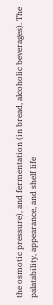the osmotic pressure), and fermentation (in bread, alcoholic beverages). The palatability, appearance, and shelf life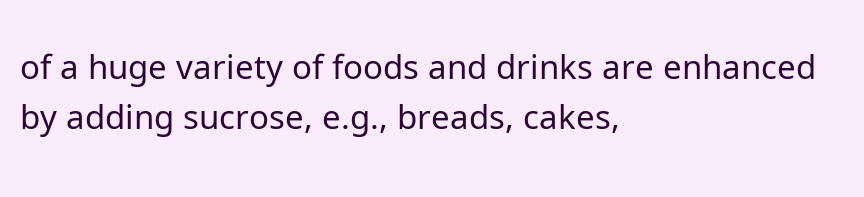of a huge variety of foods and drinks are enhanced by adding sucrose, e.g., breads, cakes,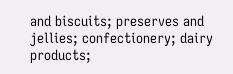and biscuits; preserves and jellies; confectionery; dairy products;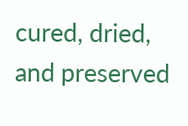cured, dried, and preserved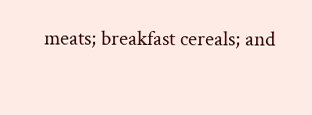meats; breakfast cereals; and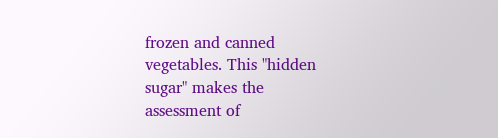frozen and canned vegetables. This "hidden sugar" makes the assessment of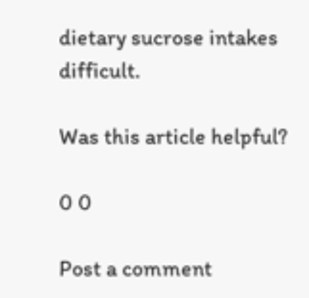dietary sucrose intakes difficult.

Was this article helpful?

0 0

Post a comment